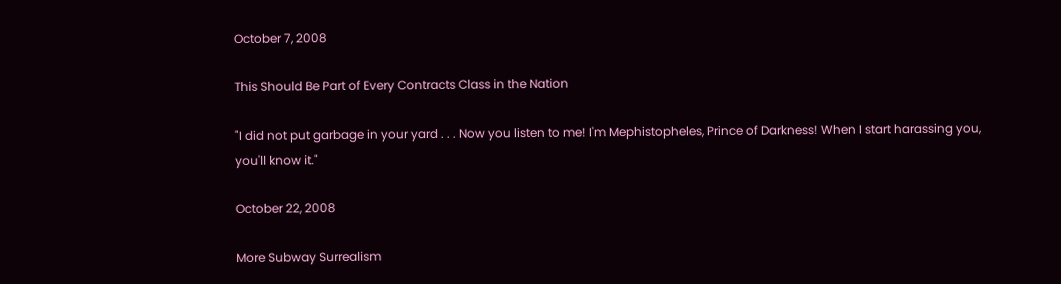October 7, 2008

This Should Be Part of Every Contracts Class in the Nation

"I did not put garbage in your yard . . . Now you listen to me! I'm Mephistopheles, Prince of Darkness! When I start harassing you, you'll know it."

October 22, 2008

More Subway Surrealism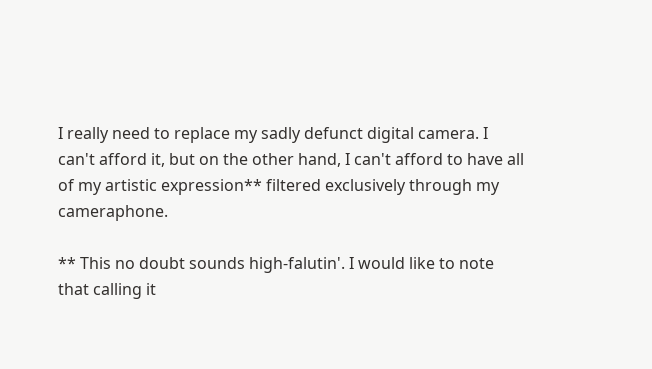I really need to replace my sadly defunct digital camera. I can't afford it, but on the other hand, I can't afford to have all of my artistic expression** filtered exclusively through my cameraphone.

** This no doubt sounds high-falutin'. I would like to note that calling it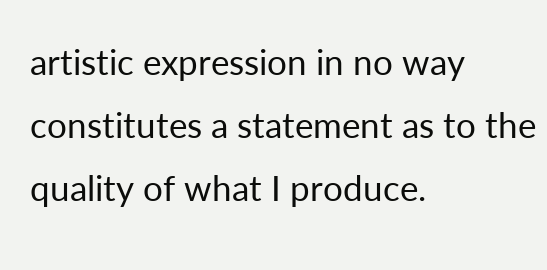artistic expression in no way constitutes a statement as to the quality of what I produce.